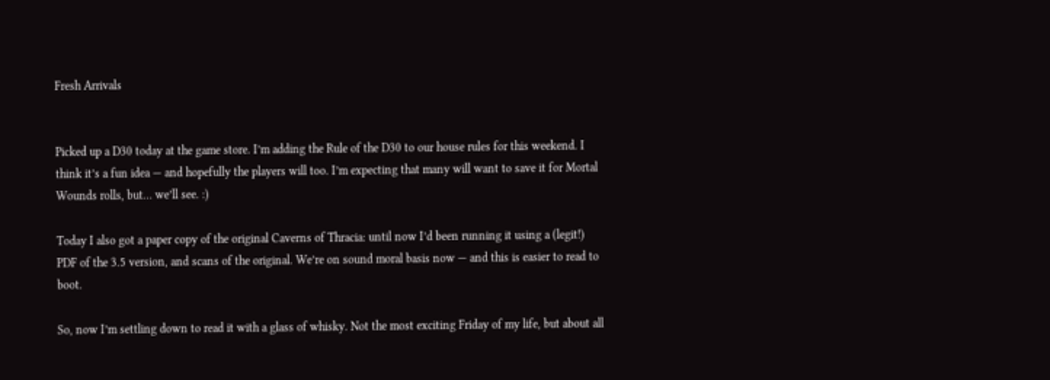Fresh Arrivals


Picked up a D30 today at the game store. I’m adding the Rule of the D30 to our house rules for this weekend. I think it’s a fun idea — and hopefully the players will too. I’m expecting that many will want to save it for Mortal Wounds rolls, but… we’ll see. :)

Today I also got a paper copy of the original Caverns of Thracia: until now I’d been running it using a (legit!) PDF of the 3.5 version, and scans of the original. We’re on sound moral basis now — and this is easier to read to boot.

So, now I’m settling down to read it with a glass of whisky. Not the most exciting Friday of my life, but about all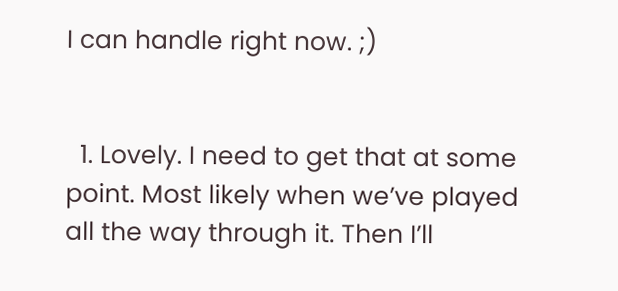I can handle right now. ;)


  1. Lovely. I need to get that at some point. Most likely when we’ve played all the way through it. Then I’ll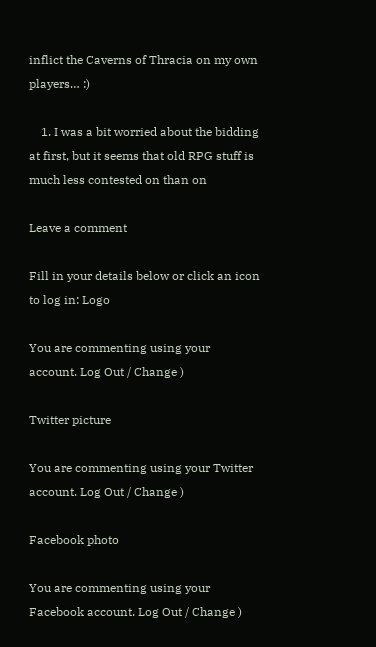inflict the Caverns of Thracia on my own players… :)

    1. I was a bit worried about the bidding at first, but it seems that old RPG stuff is much less contested on than on

Leave a comment

Fill in your details below or click an icon to log in: Logo

You are commenting using your account. Log Out / Change )

Twitter picture

You are commenting using your Twitter account. Log Out / Change )

Facebook photo

You are commenting using your Facebook account. Log Out / Change )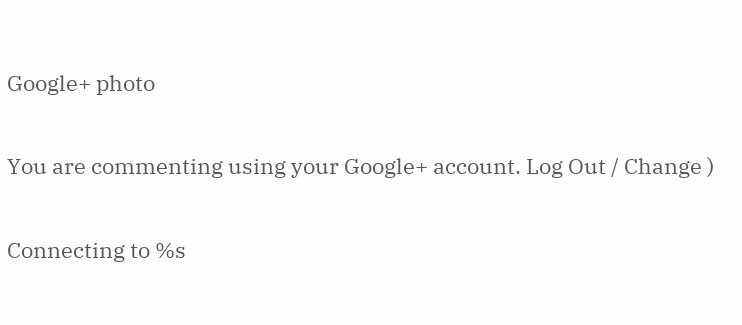Google+ photo

You are commenting using your Google+ account. Log Out / Change )

Connecting to %s